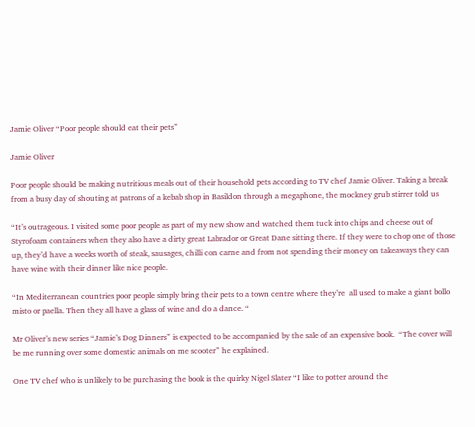Jamie Oliver “Poor people should eat their pets”

Jamie Oliver

Poor people should be making nutritious meals out of their household pets according to TV chef Jamie Oliver. Taking a break from a busy day of shouting at patrons of a kebab shop in Basildon through a megaphone, the mockney grub stirrer told us

“It’s outrageous. I visited some poor people as part of my new show and watched them tuck into chips and cheese out of Styrofoam containers when they also have a dirty great Labrador or Great Dane sitting there. If they were to chop one of those up, they’d have a weeks worth of steak, sausages, chilli con carne and from not spending their money on takeaways they can have wine with their dinner like nice people.

“In Mediterranean countries poor people simply bring their pets to a town centre where they’re  all used to make a giant bollo misto or paella. Then they all have a glass of wine and do a dance. “

Mr Oliver’s new series “Jamie’s Dog Dinners” is expected to be accompanied by the sale of an expensive book.  “The cover will be me running over some domestic animals on me scooter” he explained.

One TV chef who is unlikely to be purchasing the book is the quirky Nigel Slater “I like to potter around the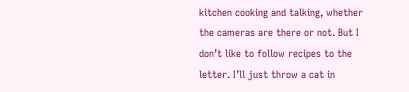kitchen cooking and talking, whether the cameras are there or not. But I don’t like to follow recipes to the letter. I’ll just throw a cat in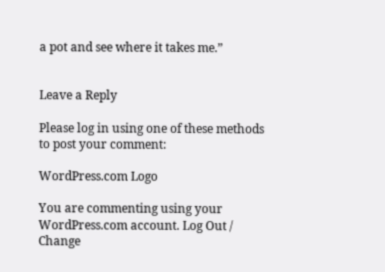a pot and see where it takes me.”


Leave a Reply

Please log in using one of these methods to post your comment:

WordPress.com Logo

You are commenting using your WordPress.com account. Log Out /  Change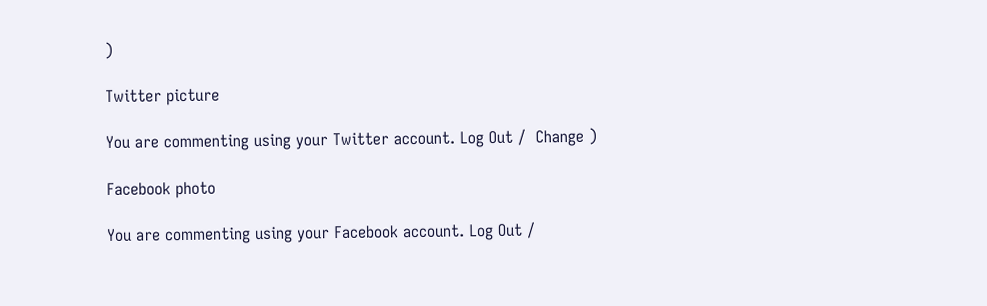)

Twitter picture

You are commenting using your Twitter account. Log Out /  Change )

Facebook photo

You are commenting using your Facebook account. Log Out /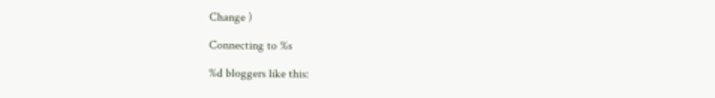Change )

Connecting to %s

%d bloggers like this: